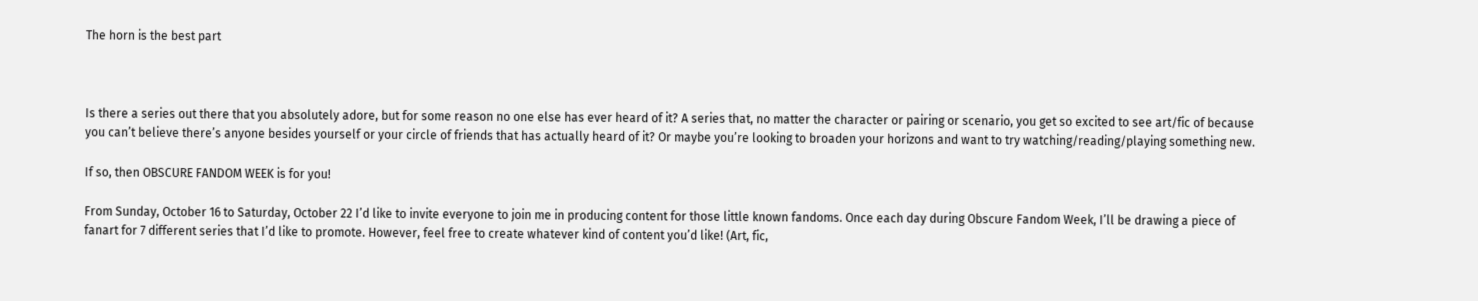The horn is the best part



Is there a series out there that you absolutely adore, but for some reason no one else has ever heard of it? A series that, no matter the character or pairing or scenario, you get so excited to see art/fic of because you can’t believe there’s anyone besides yourself or your circle of friends that has actually heard of it? Or maybe you’re looking to broaden your horizons and want to try watching/reading/playing something new.

If so, then OBSCURE FANDOM WEEK is for you!

From Sunday, October 16 to Saturday, October 22 I’d like to invite everyone to join me in producing content for those little known fandoms. Once each day during Obscure Fandom Week, I’ll be drawing a piece of fanart for 7 different series that I’d like to promote. However, feel free to create whatever kind of content you’d like! (Art, fic,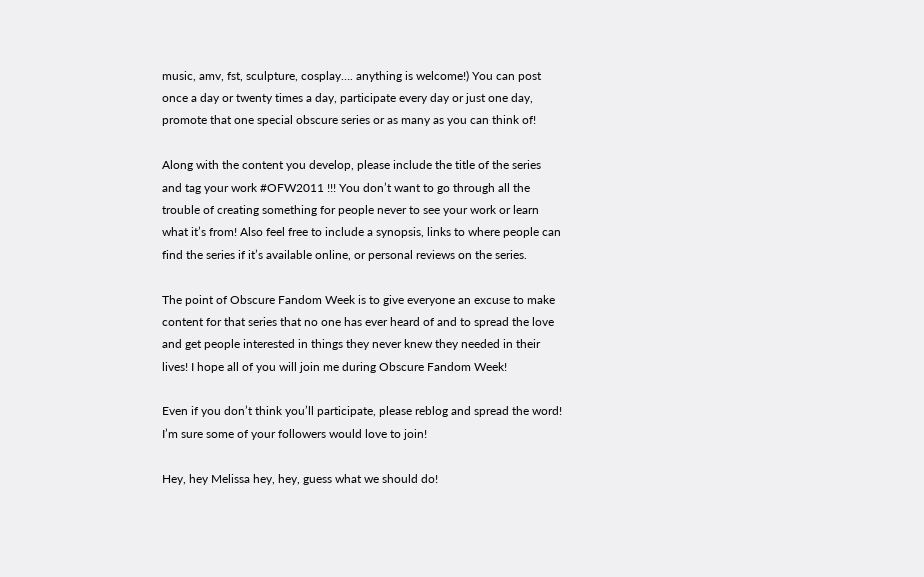music, amv, fst, sculpture, cosplay…. anything is welcome!) You can post once a day or twenty times a day, participate every day or just one day, promote that one special obscure series or as many as you can think of!

Along with the content you develop, please include the title of the series and tag your work #OFW2011 !!! You don’t want to go through all the trouble of creating something for people never to see your work or learn what it’s from! Also feel free to include a synopsis, links to where people can find the series if it’s available online, or personal reviews on the series.

The point of Obscure Fandom Week is to give everyone an excuse to make content for that series that no one has ever heard of and to spread the love and get people interested in things they never knew they needed in their lives! I hope all of you will join me during Obscure Fandom Week!

Even if you don’t think you’ll participate, please reblog and spread the word! I’m sure some of your followers would love to join!

Hey, hey Melissa hey, hey, guess what we should do!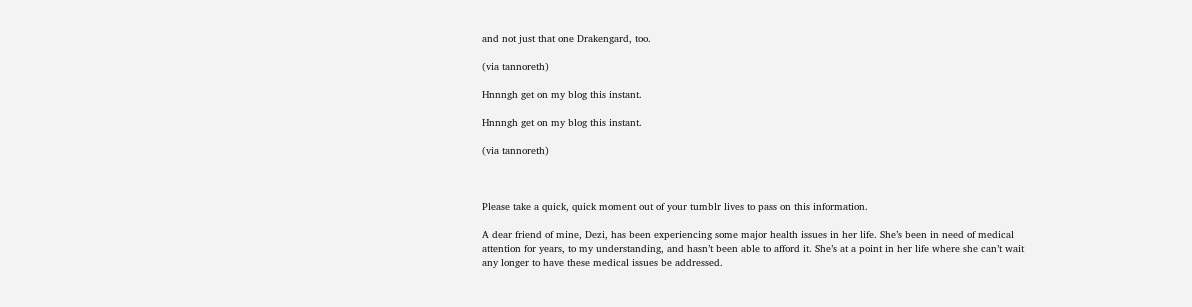and not just that one Drakengard, too.

(via tannoreth)

Hnnngh get on my blog this instant.

Hnnngh get on my blog this instant.

(via tannoreth)



Please take a quick, quick moment out of your tumblr lives to pass on this information.

A dear friend of mine, Dezi, has been experiencing some major health issues in her life. She’s been in need of medical attention for years, to my understanding, and hasn’t been able to afford it. She’s at a point in her life where she can’t wait any longer to have these medical issues be addressed.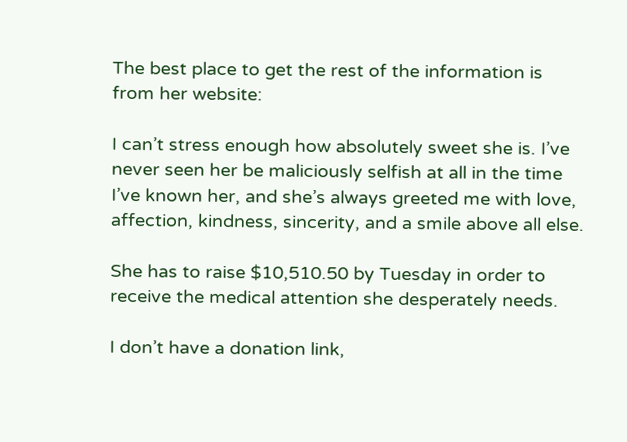The best place to get the rest of the information is from her website:

I can’t stress enough how absolutely sweet she is. I’ve never seen her be maliciously selfish at all in the time I’ve known her, and she’s always greeted me with love, affection, kindness, sincerity, and a smile above all else.

She has to raise $10,510.50 by Tuesday in order to receive the medical attention she desperately needs.

I don’t have a donation link,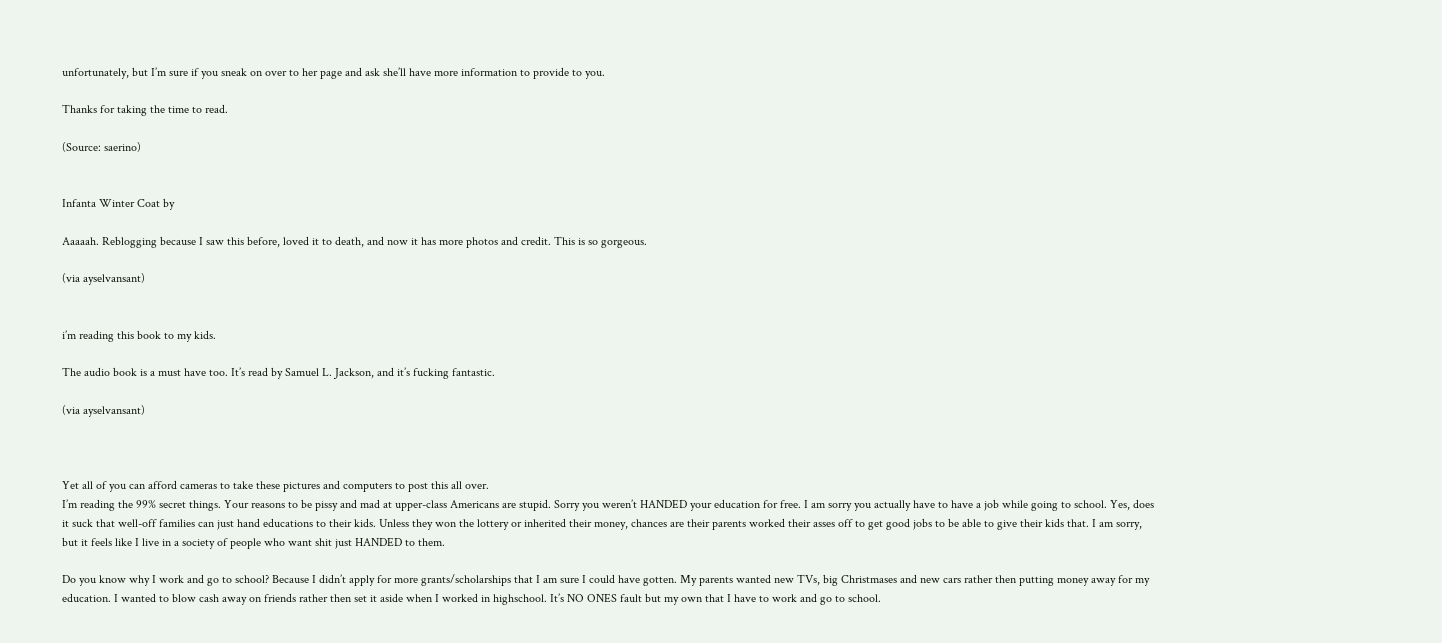unfortunately, but I’m sure if you sneak on over to her page and ask she’ll have more information to provide to you.

Thanks for taking the time to read.

(Source: saerino)


Infanta Winter Coat by

Aaaaah. Reblogging because I saw this before, loved it to death, and now it has more photos and credit. This is so gorgeous.

(via ayselvansant)


i’m reading this book to my kids.

The audio book is a must have too. It’s read by Samuel L. Jackson, and it’s fucking fantastic.

(via ayselvansant)



Yet all of you can afford cameras to take these pictures and computers to post this all over.
I’m reading the 99% secret things. Your reasons to be pissy and mad at upper-class Americans are stupid. Sorry you weren’t HANDED your education for free. I am sorry you actually have to have a job while going to school. Yes, does it suck that well-off families can just hand educations to their kids. Unless they won the lottery or inherited their money, chances are their parents worked their asses off to get good jobs to be able to give their kids that. I am sorry, but it feels like I live in a society of people who want shit just HANDED to them.

Do you know why I work and go to school? Because I didn’t apply for more grants/scholarships that I am sure I could have gotten. My parents wanted new TVs, big Christmases and new cars rather then putting money away for my education. I wanted to blow cash away on friends rather then set it aside when I worked in highschool. It’s NO ONES fault but my own that I have to work and go to school.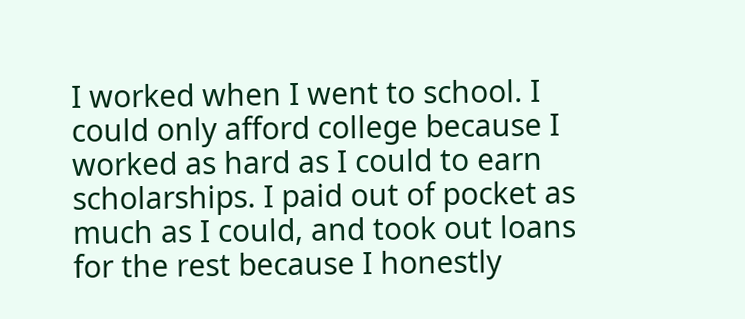I worked when I went to school. I could only afford college because I worked as hard as I could to earn scholarships. I paid out of pocket as much as I could, and took out loans for the rest because I honestly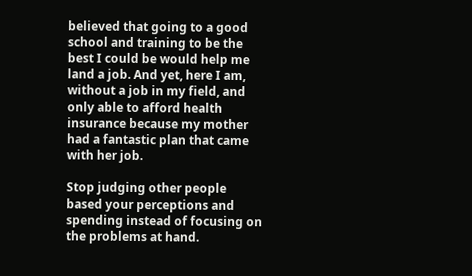believed that going to a good school and training to be the best I could be would help me land a job. And yet, here I am, without a job in my field, and only able to afford health insurance because my mother had a fantastic plan that came with her job.

Stop judging other people based your perceptions and spending instead of focusing on the problems at hand.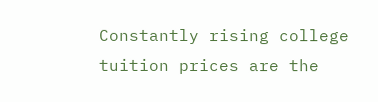Constantly rising college tuition prices are the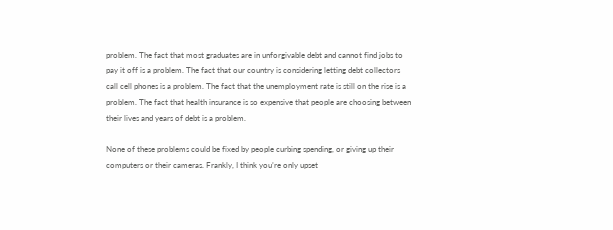problem. The fact that most graduates are in unforgivable debt and cannot find jobs to pay it off is a problem. The fact that our country is considering letting debt collectors call cell phones is a problem. The fact that the unemployment rate is still on the rise is a problem. The fact that health insurance is so expensive that people are choosing between their lives and years of debt is a problem.

None of these problems could be fixed by people curbing spending, or giving up their computers or their cameras. Frankly, I think you’re only upset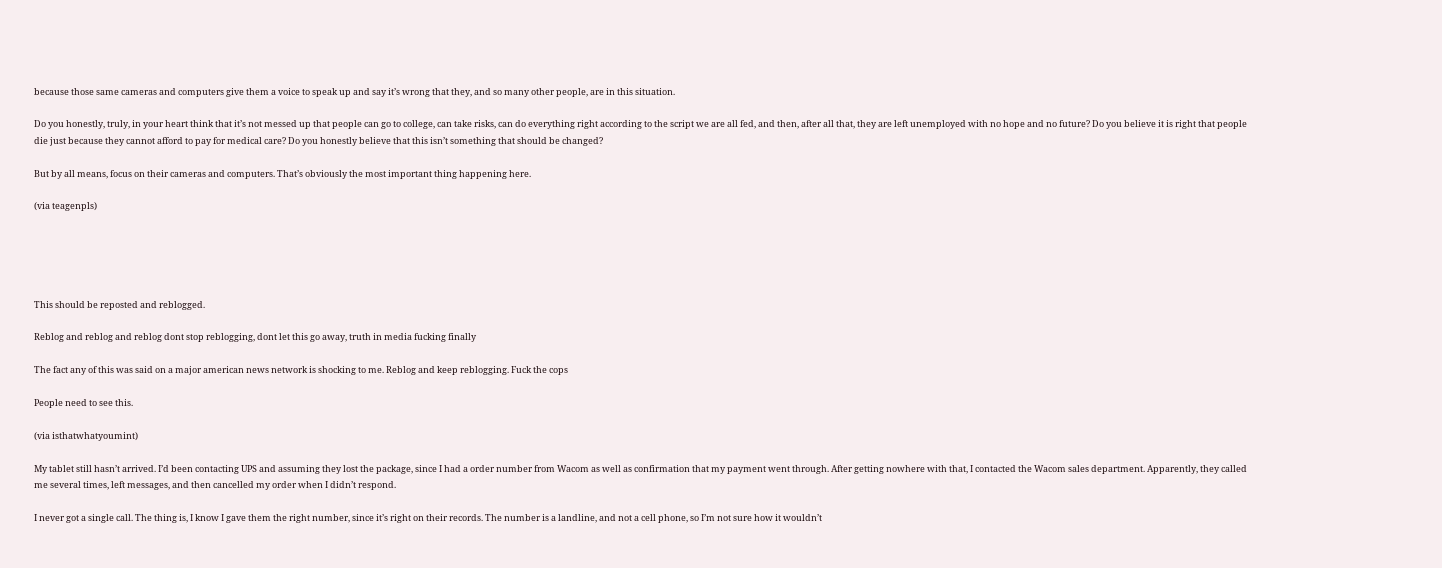because those same cameras and computers give them a voice to speak up and say it’s wrong that they, and so many other people, are in this situation.

Do you honestly, truly, in your heart think that it’s not messed up that people can go to college, can take risks, can do everything right according to the script we are all fed, and then, after all that, they are left unemployed with no hope and no future? Do you believe it is right that people die just because they cannot afford to pay for medical care? Do you honestly believe that this isn’t something that should be changed?

But by all means, focus on their cameras and computers. That’s obviously the most important thing happening here.

(via teagenpls)





This should be reposted and reblogged.

Reblog and reblog and reblog dont stop reblogging, dont let this go away, truth in media fucking finally

The fact any of this was said on a major american news network is shocking to me. Reblog and keep reblogging. Fuck the cops

People need to see this.

(via isthatwhatyoumint)

My tablet still hasn’t arrived. I’d been contacting UPS and assuming they lost the package, since I had a order number from Wacom as well as confirmation that my payment went through. After getting nowhere with that, I contacted the Wacom sales department. Apparently, they called me several times, left messages, and then cancelled my order when I didn’t respond.

I never got a single call. The thing is, I know I gave them the right number, since it’s right on their records. The number is a landline, and not a cell phone, so I’m not sure how it wouldn’t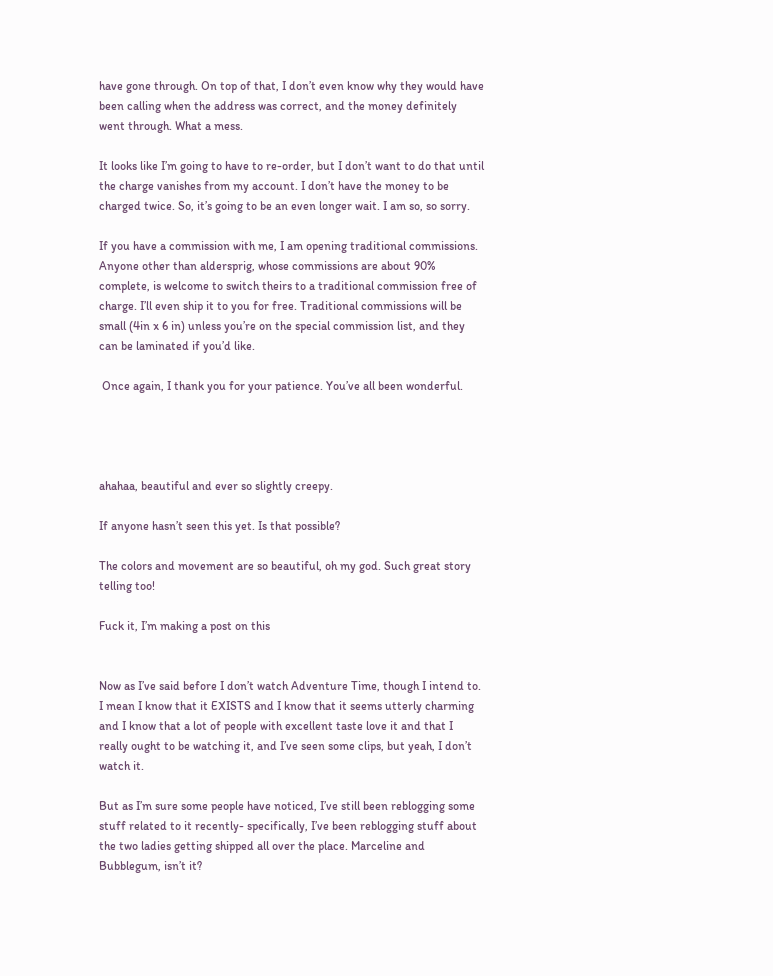have gone through. On top of that, I don’t even know why they would have been calling when the address was correct, and the money definitely went through. What a mess.

It looks like I’m going to have to re-order, but I don’t want to do that until the charge vanishes from my account. I don’t have the money to be charged twice. So, it’s going to be an even longer wait. I am so, so sorry.

If you have a commission with me, I am opening traditional commissions. Anyone other than aldersprig, whose commissions are about 90% complete, is welcome to switch theirs to a traditional commission free of charge. I’ll even ship it to you for free. Traditional commissions will be small (4in x 6 in) unless you’re on the special commission list, and they can be laminated if you’d like.

 Once again, I thank you for your patience. You’ve all been wonderful.




ahahaa, beautiful and ever so slightly creepy.

If anyone hasn’t seen this yet. Is that possible?

The colors and movement are so beautiful, oh my god. Such great story telling too!

Fuck it, I’m making a post on this


Now as I’ve said before I don’t watch Adventure Time, though I intend to. I mean I know that it EXISTS and I know that it seems utterly charming and I know that a lot of people with excellent taste love it and that I really ought to be watching it, and I’ve seen some clips, but yeah, I don’t watch it.

But as I’m sure some people have noticed, I’ve still been reblogging some stuff related to it recently- specifically, I’ve been reblogging stuff about the two ladies getting shipped all over the place. Marceline and Bubblegum, isn’t it?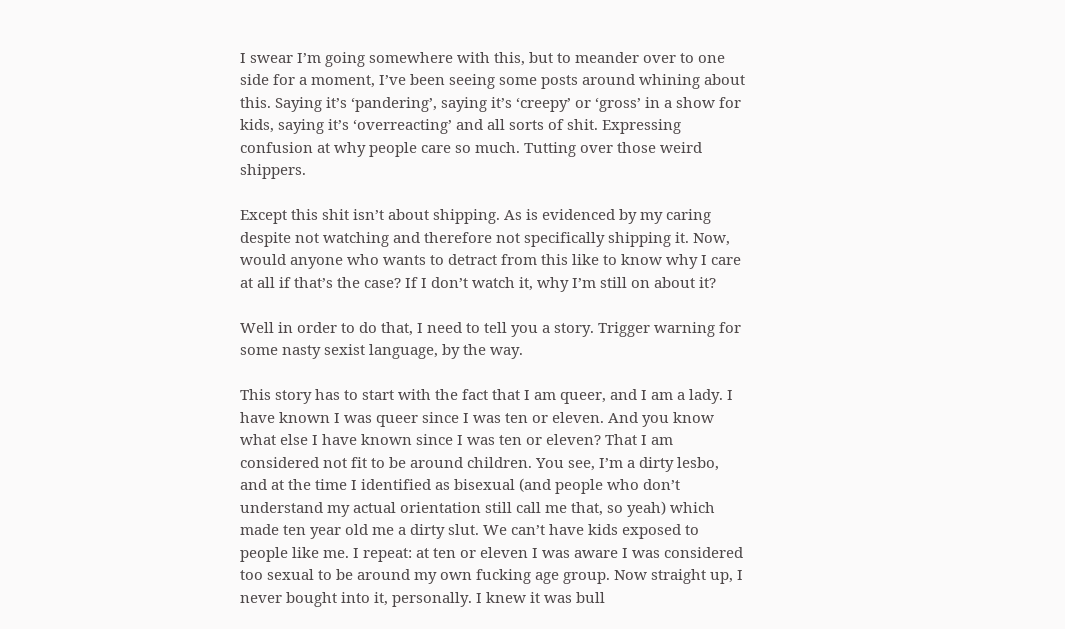I swear I’m going somewhere with this, but to meander over to one side for a moment, I’ve been seeing some posts around whining about this. Saying it’s ‘pandering’, saying it’s ‘creepy’ or ‘gross’ in a show for kids, saying it’s ‘overreacting’ and all sorts of shit. Expressing confusion at why people care so much. Tutting over those weird shippers.

Except this shit isn’t about shipping. As is evidenced by my caring despite not watching and therefore not specifically shipping it. Now, would anyone who wants to detract from this like to know why I care at all if that’s the case? If I don’t watch it, why I’m still on about it?

Well in order to do that, I need to tell you a story. Trigger warning for some nasty sexist language, by the way.

This story has to start with the fact that I am queer, and I am a lady. I have known I was queer since I was ten or eleven. And you know what else I have known since I was ten or eleven? That I am considered not fit to be around children. You see, I’m a dirty lesbo, and at the time I identified as bisexual (and people who don’t understand my actual orientation still call me that, so yeah) which made ten year old me a dirty slut. We can’t have kids exposed to people like me. I repeat: at ten or eleven I was aware I was considered too sexual to be around my own fucking age group. Now straight up, I never bought into it, personally. I knew it was bull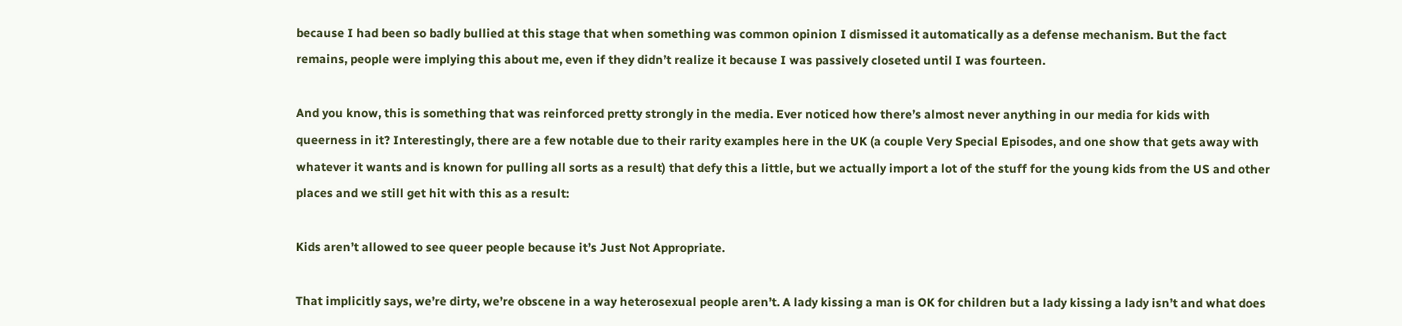because I had been so badly bullied at this stage that when something was common opinion I dismissed it automatically as a defense mechanism. But the fact remains, people were implying this about me, even if they didn’t realize it because I was passively closeted until I was fourteen.

And you know, this is something that was reinforced pretty strongly in the media. Ever noticed how there’s almost never anything in our media for kids with queerness in it? Interestingly, there are a few notable due to their rarity examples here in the UK (a couple Very Special Episodes, and one show that gets away with whatever it wants and is known for pulling all sorts as a result) that defy this a little, but we actually import a lot of the stuff for the young kids from the US and other places and we still get hit with this as a result:

Kids aren’t allowed to see queer people because it’s Just Not Appropriate.

That implicitly says, we’re dirty, we’re obscene in a way heterosexual people aren’t. A lady kissing a man is OK for children but a lady kissing a lady isn’t and what does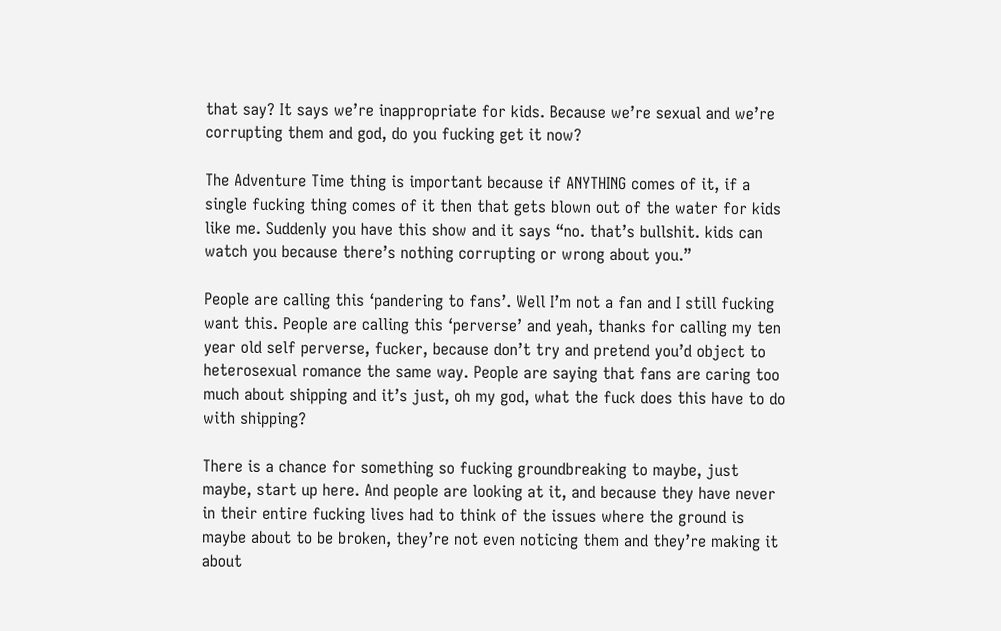that say? It says we’re inappropriate for kids. Because we’re sexual and we’re corrupting them and god, do you fucking get it now?

The Adventure Time thing is important because if ANYTHING comes of it, if a single fucking thing comes of it then that gets blown out of the water for kids like me. Suddenly you have this show and it says “no. that’s bullshit. kids can watch you because there’s nothing corrupting or wrong about you.”

People are calling this ‘pandering to fans’. Well I’m not a fan and I still fucking want this. People are calling this ‘perverse’ and yeah, thanks for calling my ten year old self perverse, fucker, because don’t try and pretend you’d object to heterosexual romance the same way. People are saying that fans are caring too much about shipping and it’s just, oh my god, what the fuck does this have to do with shipping?

There is a chance for something so fucking groundbreaking to maybe, just maybe, start up here. And people are looking at it, and because they have never in their entire fucking lives had to think of the issues where the ground is maybe about to be broken, they’re not even noticing them and they’re making it about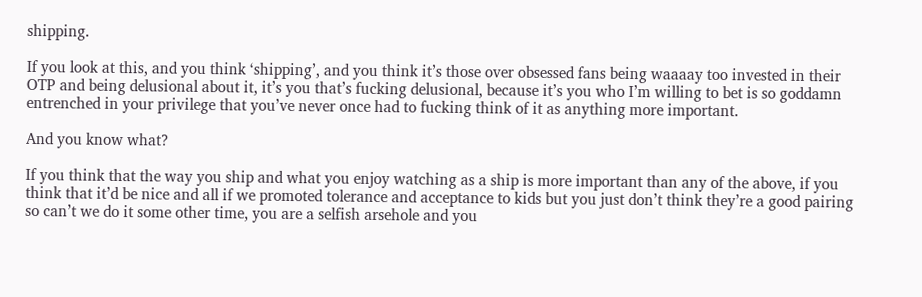shipping.

If you look at this, and you think ‘shipping’, and you think it’s those over obsessed fans being waaaay too invested in their OTP and being delusional about it, it’s you that’s fucking delusional, because it’s you who I’m willing to bet is so goddamn entrenched in your privilege that you’ve never once had to fucking think of it as anything more important.

And you know what?

If you think that the way you ship and what you enjoy watching as a ship is more important than any of the above, if you think that it’d be nice and all if we promoted tolerance and acceptance to kids but you just don’t think they’re a good pairing so can’t we do it some other time, you are a selfish arsehole and you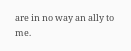are in no way an ally to me.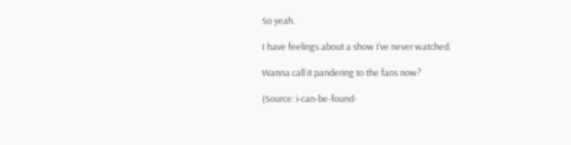So yeah.

I have feelings about a show I’ve never watched.

Wanna call it pandering to the fans now?

(Source: i-can-be-found-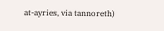at-ayries, via tannoreth)